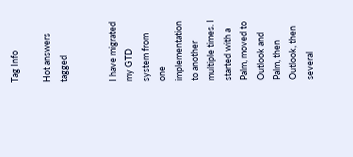Tag Info

Hot answers tagged


I have migrated my GTD system from one implementation to another multiple times. I started with a Palm, moved to Outlook and Palm, then Outlook, then several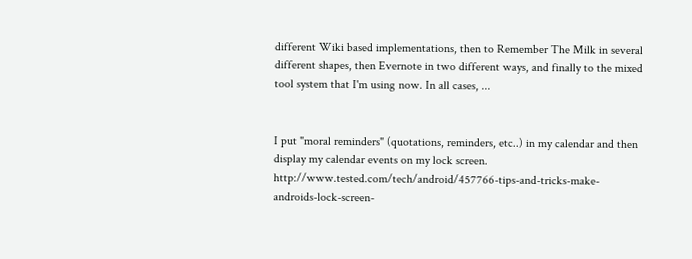different Wiki based implementations, then to Remember The Milk in several different shapes, then Evernote in two different ways, and finally to the mixed tool system that I'm using now. In all cases, ...


I put "moral reminders" (quotations, reminders, etc..) in my calendar and then display my calendar events on my lock screen. http://www.tested.com/tech/android/457766-tips-and-tricks-make-androids-lock-screen-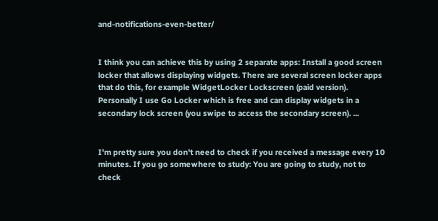and-notifications-even-better/


I think you can achieve this by using 2 separate apps: Install a good screen locker that allows displaying widgets. There are several screen locker apps that do this, for example WidgetLocker Lockscreen (paid version). Personally I use Go Locker which is free and can display widgets in a secondary lock screen (you swipe to access the secondary screen). ...


I'm pretty sure you don't need to check if you received a message every 10 minutes. If you go somewhere to study: You are going to study, not to check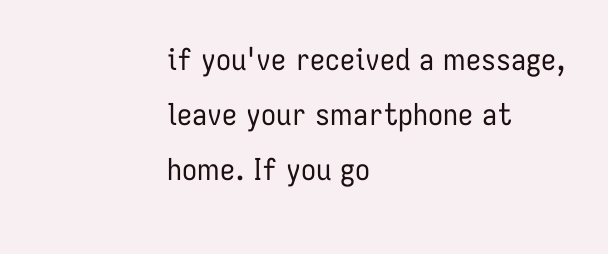if you've received a message, leave your smartphone at home. If you go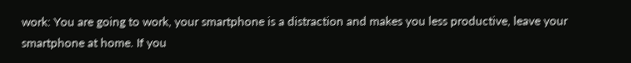work: You are going to work, your smartphone is a distraction and makes you less productive, leave your smartphone at home. If you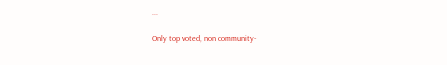...

Only top voted, non community-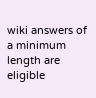wiki answers of a minimum length are eligible